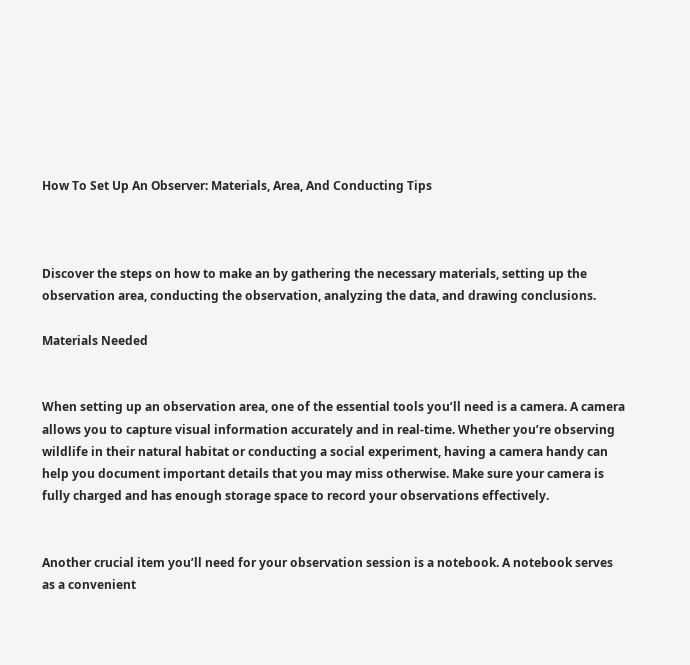How To Set Up An Observer: Materials, Area, And Conducting Tips



Discover the steps on how to make an by gathering the necessary materials, setting up the observation area, conducting the observation, analyzing the data, and drawing conclusions.

Materials Needed


When setting up an observation area, one of the essential tools you’ll need is a camera. A camera allows you to capture visual information accurately and in real-time. Whether you’re observing wildlife in their natural habitat or conducting a social experiment, having a camera handy can help you document important details that you may miss otherwise. Make sure your camera is fully charged and has enough storage space to record your observations effectively.


Another crucial item you’ll need for your observation session is a notebook. A notebook serves as a convenient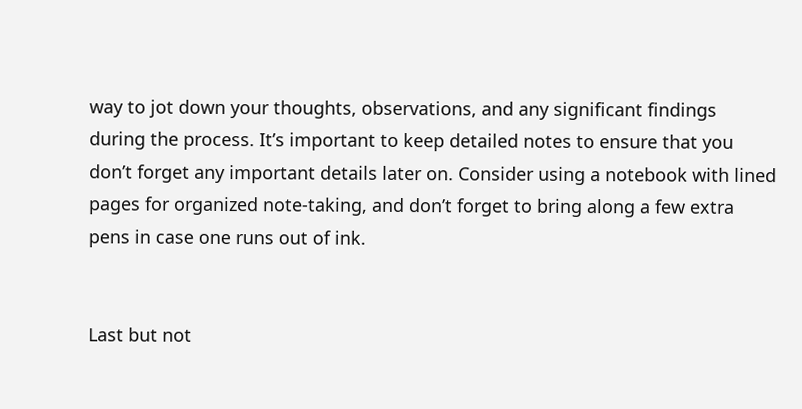way to jot down your thoughts, observations, and any significant findings during the process. It’s important to keep detailed notes to ensure that you don’t forget any important details later on. Consider using a notebook with lined pages for organized note-taking, and don’t forget to bring along a few extra pens in case one runs out of ink.


Last but not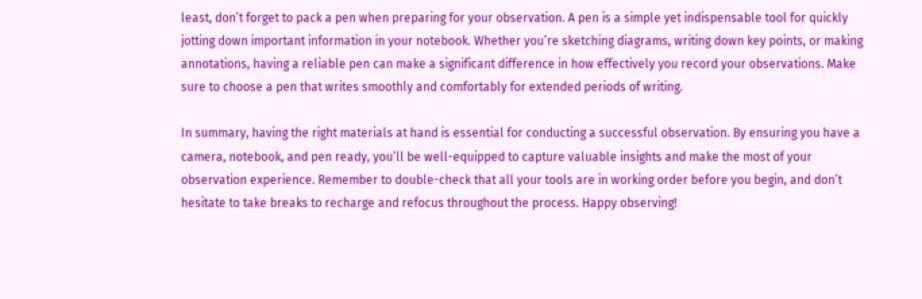least, don’t forget to pack a pen when preparing for your observation. A pen is a simple yet indispensable tool for quickly jotting down important information in your notebook. Whether you’re sketching diagrams, writing down key points, or making annotations, having a reliable pen can make a significant difference in how effectively you record your observations. Make sure to choose a pen that writes smoothly and comfortably for extended periods of writing.

In summary, having the right materials at hand is essential for conducting a successful observation. By ensuring you have a camera, notebook, and pen ready, you’ll be well-equipped to capture valuable insights and make the most of your observation experience. Remember to double-check that all your tools are in working order before you begin, and don’t hesitate to take breaks to recharge and refocus throughout the process. Happy observing!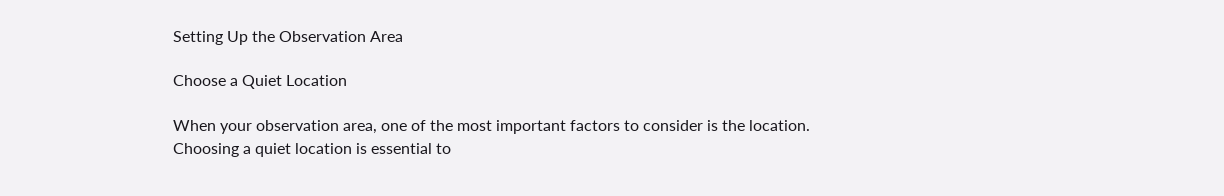Setting Up the Observation Area

Choose a Quiet Location

When your observation area, one of the most important factors to consider is the location. Choosing a quiet location is essential to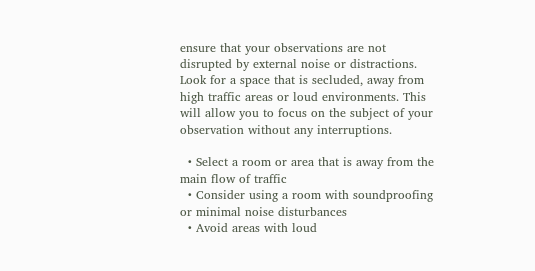ensure that your observations are not disrupted by external noise or distractions. Look for a space that is secluded, away from high traffic areas or loud environments. This will allow you to focus on the subject of your observation without any interruptions.

  • Select a room or area that is away from the main flow of traffic
  • Consider using a room with soundproofing or minimal noise disturbances
  • Avoid areas with loud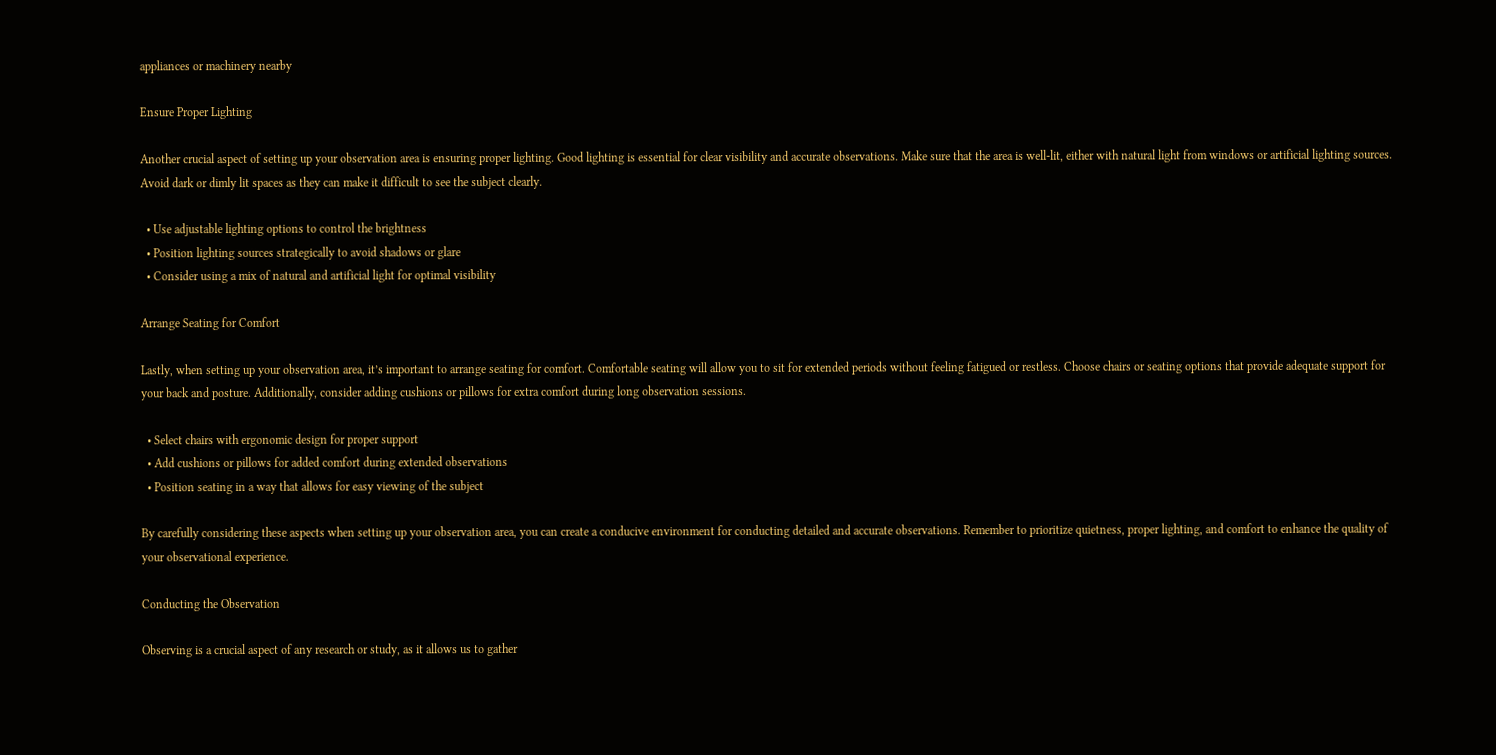appliances or machinery nearby

Ensure Proper Lighting

Another crucial aspect of setting up your observation area is ensuring proper lighting. Good lighting is essential for clear visibility and accurate observations. Make sure that the area is well-lit, either with natural light from windows or artificial lighting sources. Avoid dark or dimly lit spaces as they can make it difficult to see the subject clearly.

  • Use adjustable lighting options to control the brightness
  • Position lighting sources strategically to avoid shadows or glare
  • Consider using a mix of natural and artificial light for optimal visibility

Arrange Seating for Comfort

Lastly, when setting up your observation area, it’s important to arrange seating for comfort. Comfortable seating will allow you to sit for extended periods without feeling fatigued or restless. Choose chairs or seating options that provide adequate support for your back and posture. Additionally, consider adding cushions or pillows for extra comfort during long observation sessions.

  • Select chairs with ergonomic design for proper support
  • Add cushions or pillows for added comfort during extended observations
  • Position seating in a way that allows for easy viewing of the subject

By carefully considering these aspects when setting up your observation area, you can create a conducive environment for conducting detailed and accurate observations. Remember to prioritize quietness, proper lighting, and comfort to enhance the quality of your observational experience.

Conducting the Observation

Observing is a crucial aspect of any research or study, as it allows us to gather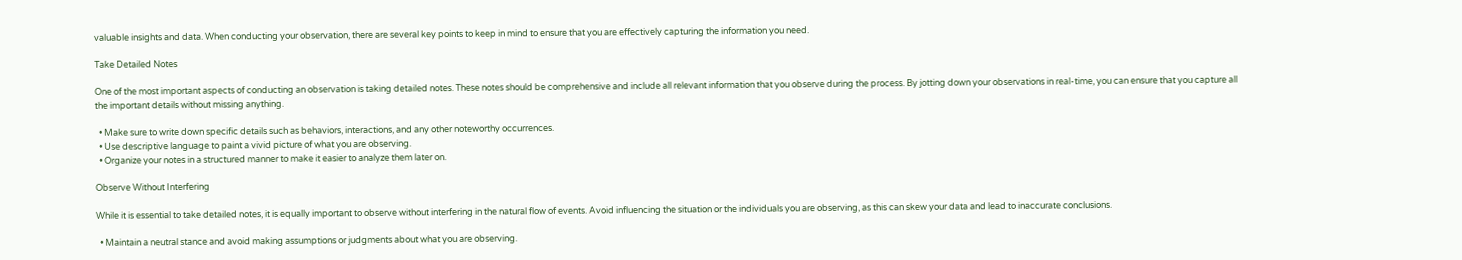valuable insights and data. When conducting your observation, there are several key points to keep in mind to ensure that you are effectively capturing the information you need.

Take Detailed Notes

One of the most important aspects of conducting an observation is taking detailed notes. These notes should be comprehensive and include all relevant information that you observe during the process. By jotting down your observations in real-time, you can ensure that you capture all the important details without missing anything.

  • Make sure to write down specific details such as behaviors, interactions, and any other noteworthy occurrences.
  • Use descriptive language to paint a vivid picture of what you are observing.
  • Organize your notes in a structured manner to make it easier to analyze them later on.

Observe Without Interfering

While it is essential to take detailed notes, it is equally important to observe without interfering in the natural flow of events. Avoid influencing the situation or the individuals you are observing, as this can skew your data and lead to inaccurate conclusions.

  • Maintain a neutral stance and avoid making assumptions or judgments about what you are observing.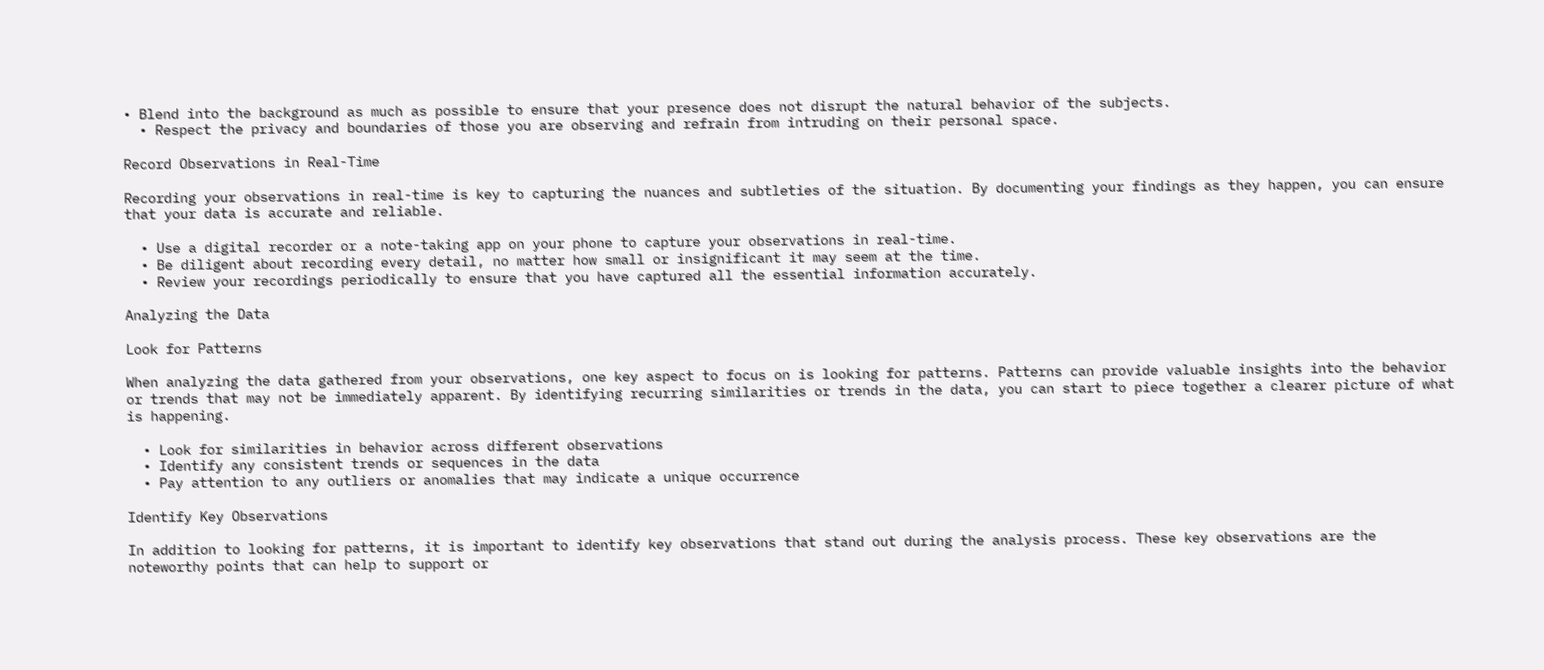• Blend into the background as much as possible to ensure that your presence does not disrupt the natural behavior of the subjects.
  • Respect the privacy and boundaries of those you are observing and refrain from intruding on their personal space.

Record Observations in Real-Time

Recording your observations in real-time is key to capturing the nuances and subtleties of the situation. By documenting your findings as they happen, you can ensure that your data is accurate and reliable.

  • Use a digital recorder or a note-taking app on your phone to capture your observations in real-time.
  • Be diligent about recording every detail, no matter how small or insignificant it may seem at the time.
  • Review your recordings periodically to ensure that you have captured all the essential information accurately.

Analyzing the Data

Look for Patterns

When analyzing the data gathered from your observations, one key aspect to focus on is looking for patterns. Patterns can provide valuable insights into the behavior or trends that may not be immediately apparent. By identifying recurring similarities or trends in the data, you can start to piece together a clearer picture of what is happening.

  • Look for similarities in behavior across different observations
  • Identify any consistent trends or sequences in the data
  • Pay attention to any outliers or anomalies that may indicate a unique occurrence

Identify Key Observations

In addition to looking for patterns, it is important to identify key observations that stand out during the analysis process. These key observations are the noteworthy points that can help to support or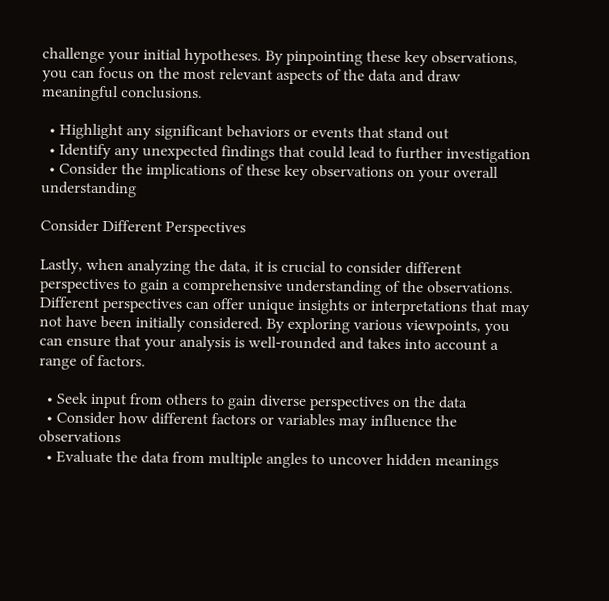challenge your initial hypotheses. By pinpointing these key observations, you can focus on the most relevant aspects of the data and draw meaningful conclusions.

  • Highlight any significant behaviors or events that stand out
  • Identify any unexpected findings that could lead to further investigation
  • Consider the implications of these key observations on your overall understanding

Consider Different Perspectives

Lastly, when analyzing the data, it is crucial to consider different perspectives to gain a comprehensive understanding of the observations. Different perspectives can offer unique insights or interpretations that may not have been initially considered. By exploring various viewpoints, you can ensure that your analysis is well-rounded and takes into account a range of factors.

  • Seek input from others to gain diverse perspectives on the data
  • Consider how different factors or variables may influence the observations
  • Evaluate the data from multiple angles to uncover hidden meanings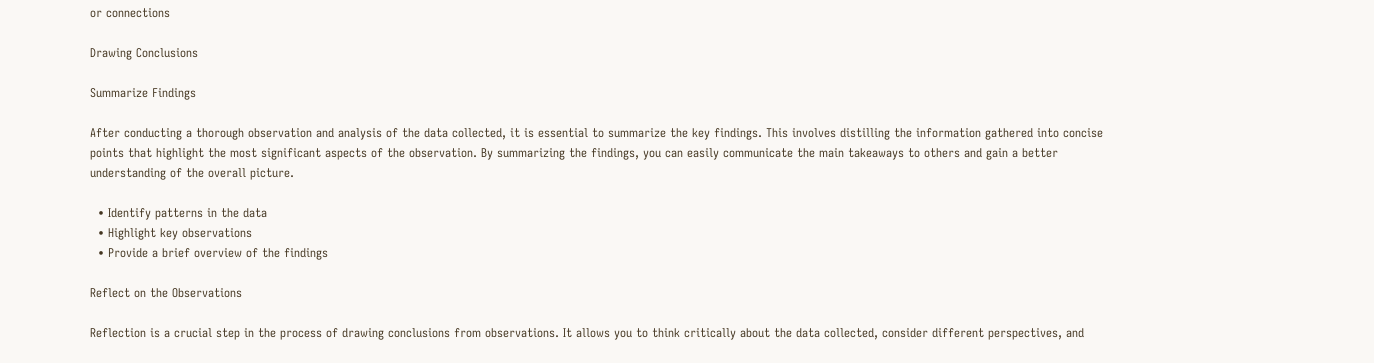or connections

Drawing Conclusions

Summarize Findings

After conducting a thorough observation and analysis of the data collected, it is essential to summarize the key findings. This involves distilling the information gathered into concise points that highlight the most significant aspects of the observation. By summarizing the findings, you can easily communicate the main takeaways to others and gain a better understanding of the overall picture.

  • Identify patterns in the data
  • Highlight key observations
  • Provide a brief overview of the findings

Reflect on the Observations

Reflection is a crucial step in the process of drawing conclusions from observations. It allows you to think critically about the data collected, consider different perspectives, and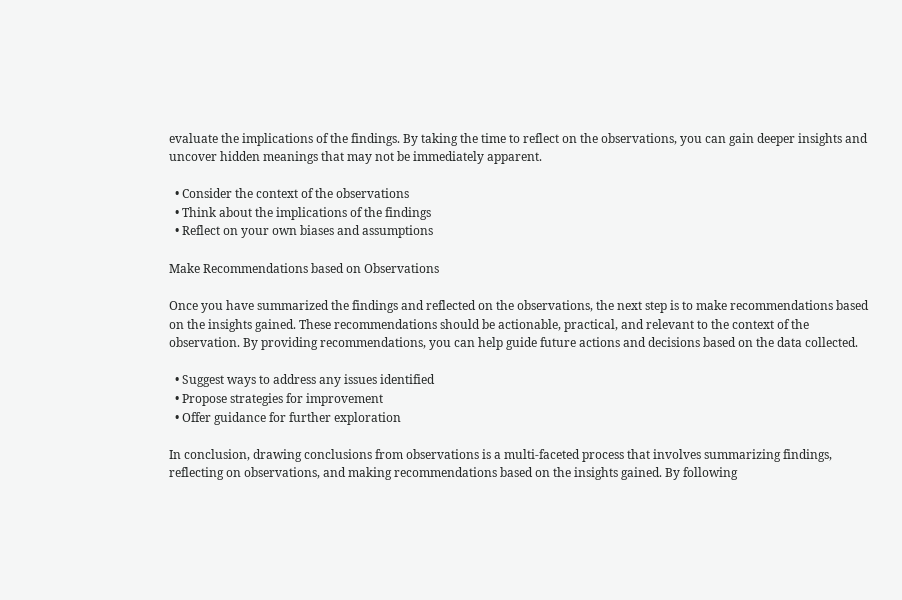evaluate the implications of the findings. By taking the time to reflect on the observations, you can gain deeper insights and uncover hidden meanings that may not be immediately apparent.

  • Consider the context of the observations
  • Think about the implications of the findings
  • Reflect on your own biases and assumptions

Make Recommendations based on Observations

Once you have summarized the findings and reflected on the observations, the next step is to make recommendations based on the insights gained. These recommendations should be actionable, practical, and relevant to the context of the observation. By providing recommendations, you can help guide future actions and decisions based on the data collected.

  • Suggest ways to address any issues identified
  • Propose strategies for improvement
  • Offer guidance for further exploration

In conclusion, drawing conclusions from observations is a multi-faceted process that involves summarizing findings, reflecting on observations, and making recommendations based on the insights gained. By following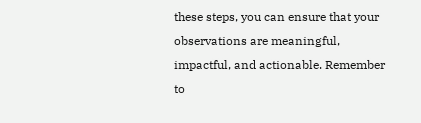these steps, you can ensure that your observations are meaningful, impactful, and actionable. Remember to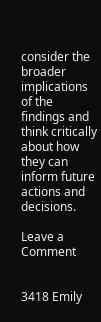consider the broader implications of the findings and think critically about how they can inform future actions and decisions.

Leave a Comment


3418 Emily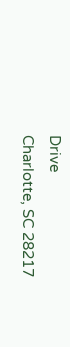Drive
Charlotte, SC 28217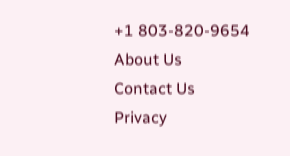+1 803-820-9654
About Us
Contact Us
Privacy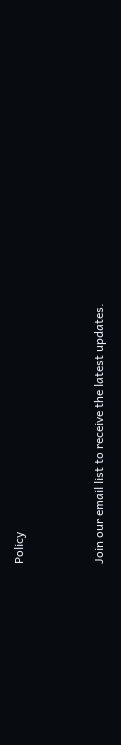Policy



Join our email list to receive the latest updates.